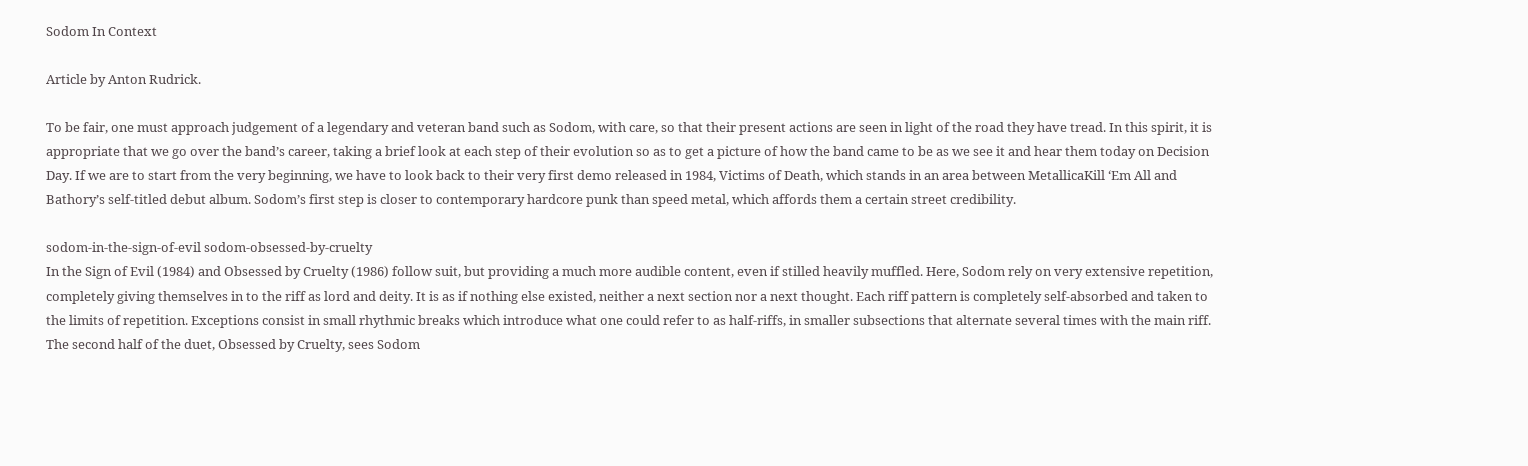Sodom In Context

Article by Anton Rudrick.

To be fair, one must approach judgement of a legendary and veteran band such as Sodom, with care, so that their present actions are seen in light of the road they have tread. In this spirit, it is appropriate that we go over the band’s career, taking a brief look at each step of their evolution so as to get a picture of how the band came to be as we see it and hear them today on Decision Day. If we are to start from the very beginning, we have to look back to their very first demo released in 1984, Victims of Death, which stands in an area between MetallicaKill ‘Em All and Bathory’s self-titled debut album. Sodom’s first step is closer to contemporary hardcore punk than speed metal, which affords them a certain street credibility.

sodom-in-the-sign-of-evil sodom-obsessed-by-cruelty
In the Sign of Evil (1984) and Obsessed by Cruelty (1986) follow suit, but providing a much more audible content, even if stilled heavily muffled. Here, Sodom rely on very extensive repetition, completely giving themselves in to the riff as lord and deity. It is as if nothing else existed, neither a next section nor a next thought. Each riff pattern is completely self-absorbed and taken to the limits of repetition. Exceptions consist in small rhythmic breaks which introduce what one could refer to as half-riffs, in smaller subsections that alternate several times with the main riff. The second half of the duet, Obsessed by Cruelty, sees Sodom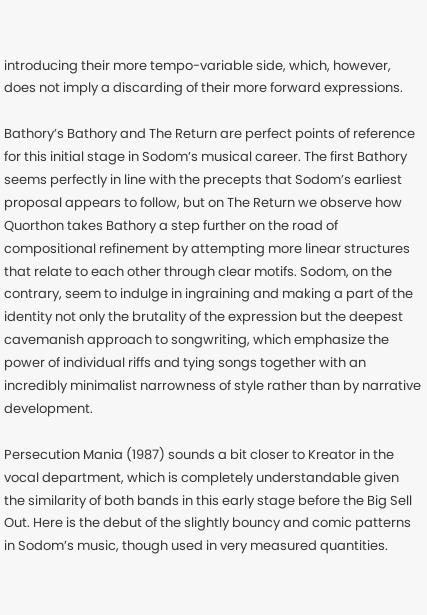introducing their more tempo-variable side, which, however, does not imply a discarding of their more forward expressions.

Bathory’s Bathory and The Return are perfect points of reference for this initial stage in Sodom’s musical career. The first Bathory seems perfectly in line with the precepts that Sodom’s earliest proposal appears to follow, but on The Return we observe how Quorthon takes Bathory a step further on the road of compositional refinement by attempting more linear structures that relate to each other through clear motifs. Sodom, on the contrary, seem to indulge in ingraining and making a part of the identity not only the brutality of the expression but the deepest cavemanish approach to songwriting, which emphasize the power of individual riffs and tying songs together with an incredibly minimalist narrowness of style rather than by narrative development.

Persecution Mania (1987) sounds a bit closer to Kreator in the vocal department, which is completely understandable given the similarity of both bands in this early stage before the Big Sell Out. Here is the debut of the slightly bouncy and comic patterns in Sodom’s music, though used in very measured quantities.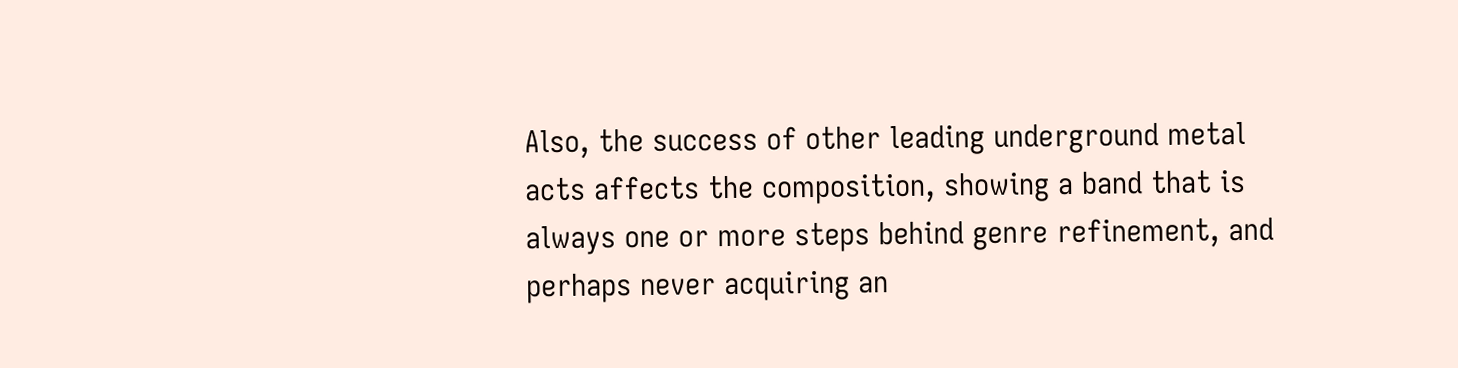Also, the success of other leading underground metal acts affects the composition, showing a band that is always one or more steps behind genre refinement, and perhaps never acquiring an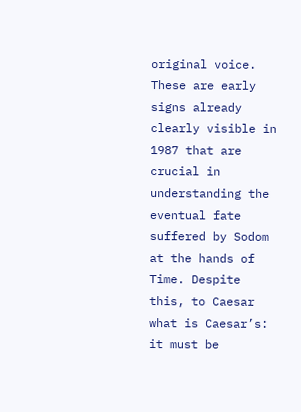original voice. These are early signs already clearly visible in 1987 that are crucial in understanding the eventual fate suffered by Sodom at the hands of Time. Despite this, to Caesar what is Caesar’s: it must be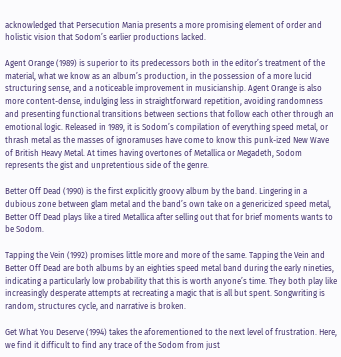acknowledged that Persecution Mania presents a more promising element of order and holistic vision that Sodom’s earlier productions lacked.

Agent Orange (1989) is superior to its predecessors both in the editor’s treatment of the material, what we know as an album’s production, in the possession of a more lucid structuring sense, and a noticeable improvement in musicianship. Agent Orange is also more content-dense, indulging less in straightforward repetition, avoiding randomness and presenting functional transitions between sections that follow each other through an emotional logic. Released in 1989, it is Sodom’s compilation of everything speed metal, or thrash metal as the masses of ignoramuses have come to know this punk-ized New Wave of British Heavy Metal. At times having overtones of Metallica or Megadeth, Sodom represents the gist and unpretentious side of the genre.

Better Off Dead (1990) is the first explicitly groovy album by the band. Lingering in a dubious zone between glam metal and the band’s own take on a genericized speed metal, Better Off Dead plays like a tired Metallica after selling out that for brief moments wants to be Sodom.

Tapping the Vein (1992) promises little more and more of the same. Tapping the Vein and Better Off Dead are both albums by an eighties speed metal band during the early nineties, indicating a particularly low probability that this is worth anyone’s time. They both play like increasingly desperate attempts at recreating a magic that is all but spent. Songwriting is random, structures cycle, and narrative is broken.

Get What You Deserve (1994) takes the aforementioned to the next level of frustration. Here, we find it difficult to find any trace of the Sodom from just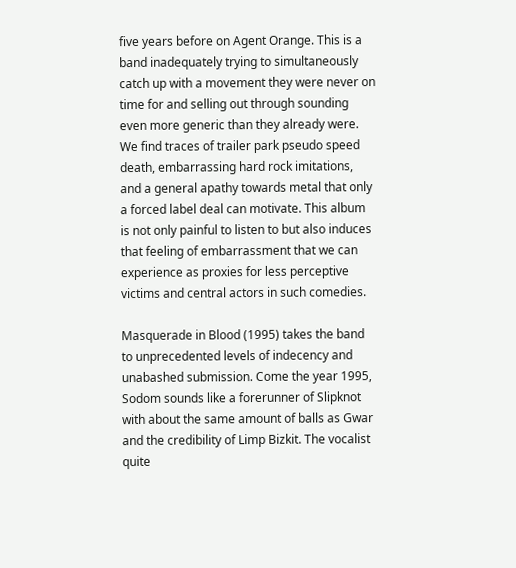five years before on Agent Orange. This is a band inadequately trying to simultaneously catch up with a movement they were never on time for and selling out through sounding even more generic than they already were. We find traces of trailer park pseudo speed death, embarrassing hard rock imitations, and a general apathy towards metal that only a forced label deal can motivate. This album is not only painful to listen to but also induces that feeling of embarrassment that we can experience as proxies for less perceptive victims and central actors in such comedies.

Masquerade in Blood (1995) takes the band to unprecedented levels of indecency and unabashed submission. Come the year 1995, Sodom sounds like a forerunner of Slipknot with about the same amount of balls as Gwar and the credibility of Limp Bizkit. The vocalist quite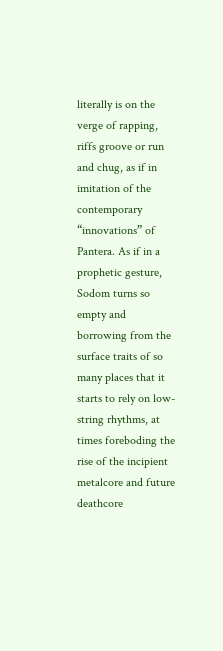literally is on the verge of rapping, riffs groove or run and chug, as if in imitation of the contemporary “innovations” of Pantera. As if in a prophetic gesture, Sodom turns so empty and borrowing from the surface traits of so many places that it starts to rely on low-string rhythms, at times foreboding the rise of the incipient metalcore and future deathcore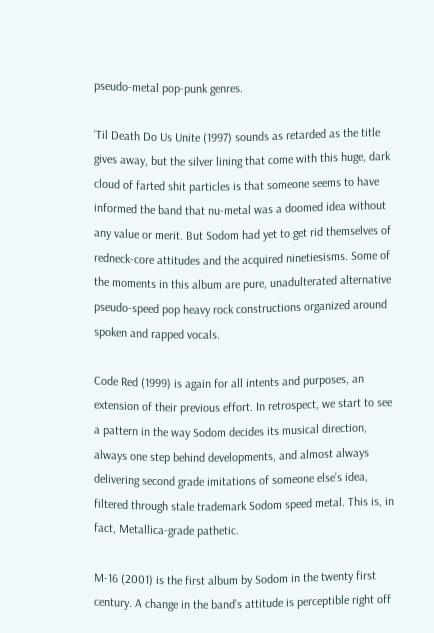pseudo-metal pop-punk genres.

‘Til Death Do Us Unite (1997) sounds as retarded as the title gives away, but the silver lining that come with this huge, dark cloud of farted shit particles is that someone seems to have informed the band that nu-metal was a doomed idea without any value or merit. But Sodom had yet to get rid themselves of redneck-core attitudes and the acquired ninetiesisms. Some of the moments in this album are pure, unadulterated alternative pseudo-speed pop heavy rock constructions organized around spoken and rapped vocals.

Code Red (1999) is again for all intents and purposes, an extension of their previous effort. In retrospect, we start to see a pattern in the way Sodom decides its musical direction, always one step behind developments, and almost always delivering second grade imitations of someone else’s idea, filtered through stale trademark Sodom speed metal. This is, in fact, Metallica-grade pathetic.

M-16 (2001) is the first album by Sodom in the twenty first century. A change in the band’s attitude is perceptible right off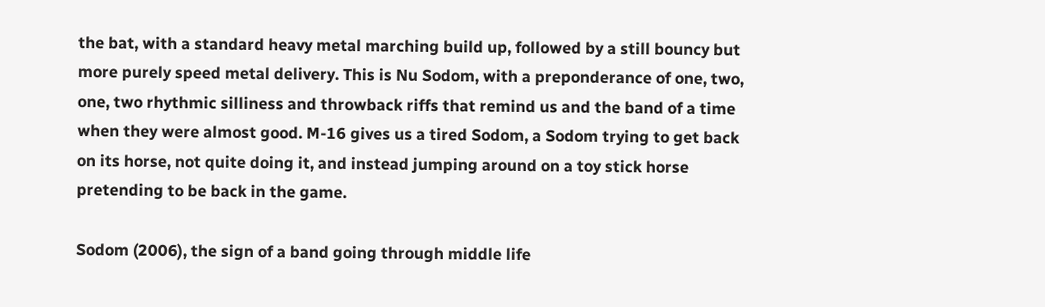the bat, with a standard heavy metal marching build up, followed by a still bouncy but more purely speed metal delivery. This is Nu Sodom, with a preponderance of one, two, one, two rhythmic silliness and throwback riffs that remind us and the band of a time when they were almost good. M-16 gives us a tired Sodom, a Sodom trying to get back on its horse, not quite doing it, and instead jumping around on a toy stick horse pretending to be back in the game.

Sodom (2006), the sign of a band going through middle life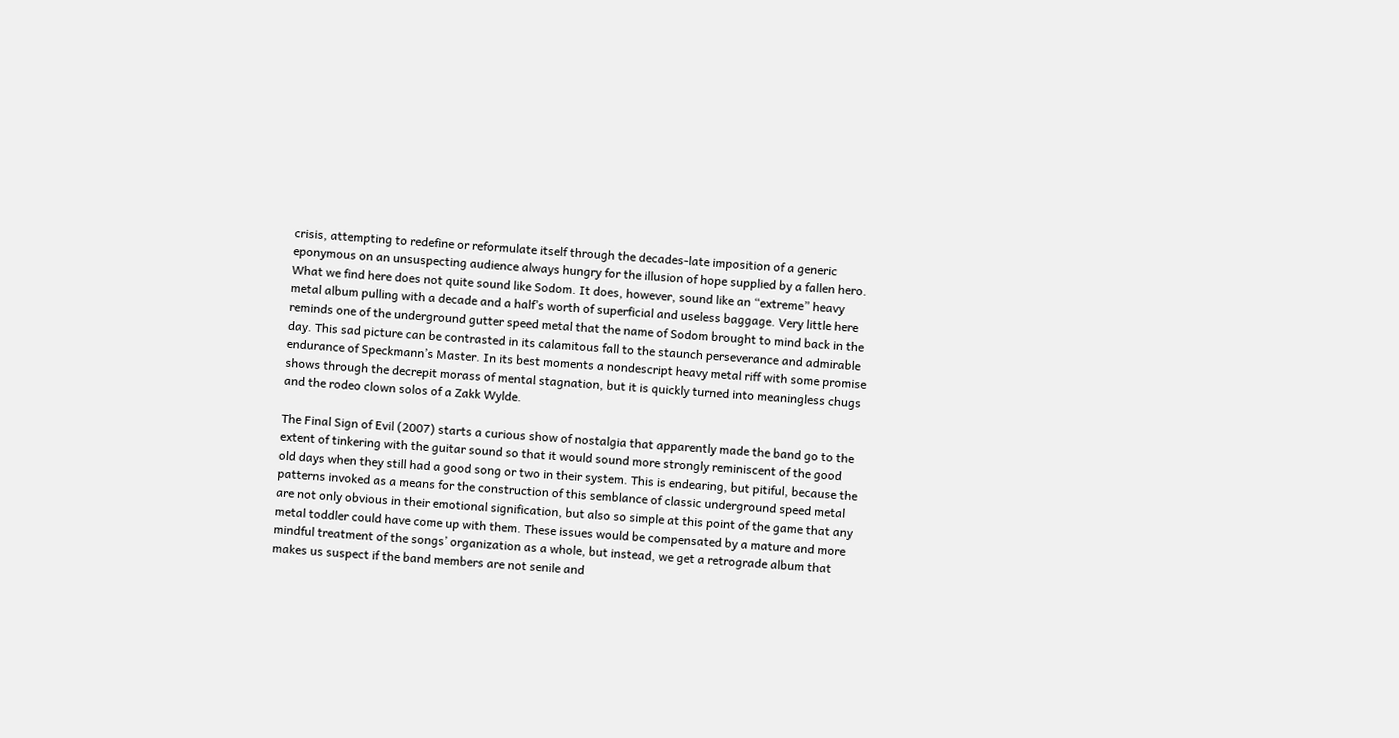crisis, attempting to redefine or reformulate itself through the decades-late imposition of a generic eponymous on an unsuspecting audience always hungry for the illusion of hope supplied by a fallen hero. What we find here does not quite sound like Sodom. It does, however, sound like an “extreme” heavy metal album pulling with a decade and a half’s worth of superficial and useless baggage. Very little here reminds one of the underground gutter speed metal that the name of Sodom brought to mind back in the day. This sad picture can be contrasted in its calamitous fall to the staunch perseverance and admirable endurance of Speckmann’s Master. In its best moments a nondescript heavy metal riff with some promise shows through the decrepit morass of mental stagnation, but it is quickly turned into meaningless chugs and the rodeo clown solos of a Zakk Wylde.

The Final Sign of Evil (2007) starts a curious show of nostalgia that apparently made the band go to the extent of tinkering with the guitar sound so that it would sound more strongly reminiscent of the good old days when they still had a good song or two in their system. This is endearing, but pitiful, because the patterns invoked as a means for the construction of this semblance of classic underground speed metal are not only obvious in their emotional signification, but also so simple at this point of the game that any metal toddler could have come up with them. These issues would be compensated by a mature and more mindful treatment of the songs’ organization as a whole, but instead, we get a retrograde album that makes us suspect if the band members are not senile and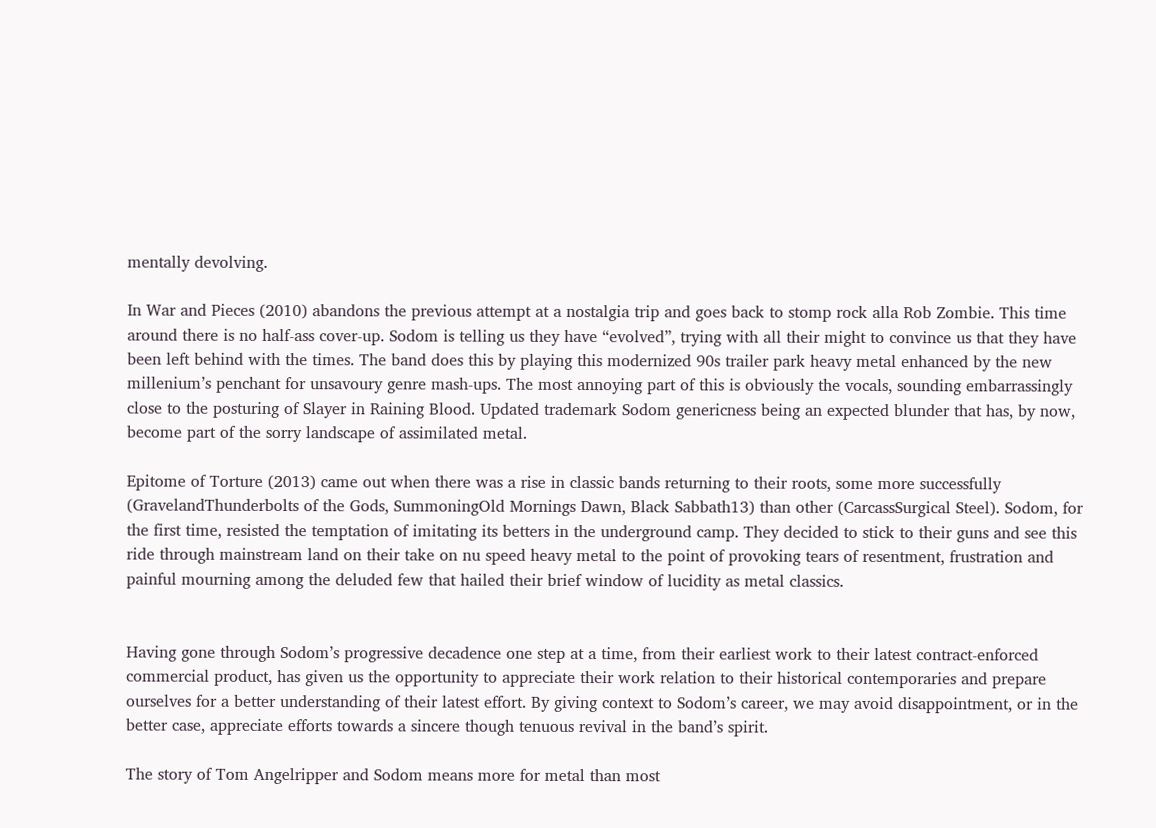mentally devolving.

In War and Pieces (2010) abandons the previous attempt at a nostalgia trip and goes back to stomp rock alla Rob Zombie. This time around there is no half-ass cover-up. Sodom is telling us they have “evolved”, trying with all their might to convince us that they have been left behind with the times. The band does this by playing this modernized 90s trailer park heavy metal enhanced by the new millenium’s penchant for unsavoury genre mash-ups. The most annoying part of this is obviously the vocals, sounding embarrassingly close to the posturing of Slayer in Raining Blood. Updated trademark Sodom genericness being an expected blunder that has, by now, become part of the sorry landscape of assimilated metal.

Epitome of Torture (2013) came out when there was a rise in classic bands returning to their roots, some more successfully (GravelandThunderbolts of the Gods, SummoningOld Mornings Dawn, Black Sabbath13) than other (CarcassSurgical Steel). Sodom, for the first time, resisted the temptation of imitating its betters in the underground camp. They decided to stick to their guns and see this ride through mainstream land on their take on nu speed heavy metal to the point of provoking tears of resentment, frustration and painful mourning among the deluded few that hailed their brief window of lucidity as metal classics.


Having gone through Sodom’s progressive decadence one step at a time, from their earliest work to their latest contract-enforced commercial product, has given us the opportunity to appreciate their work relation to their historical contemporaries and prepare ourselves for a better understanding of their latest effort. By giving context to Sodom’s career, we may avoid disappointment, or in the better case, appreciate efforts towards a sincere though tenuous revival in the band’s spirit.

The story of Tom Angelripper and Sodom means more for metal than most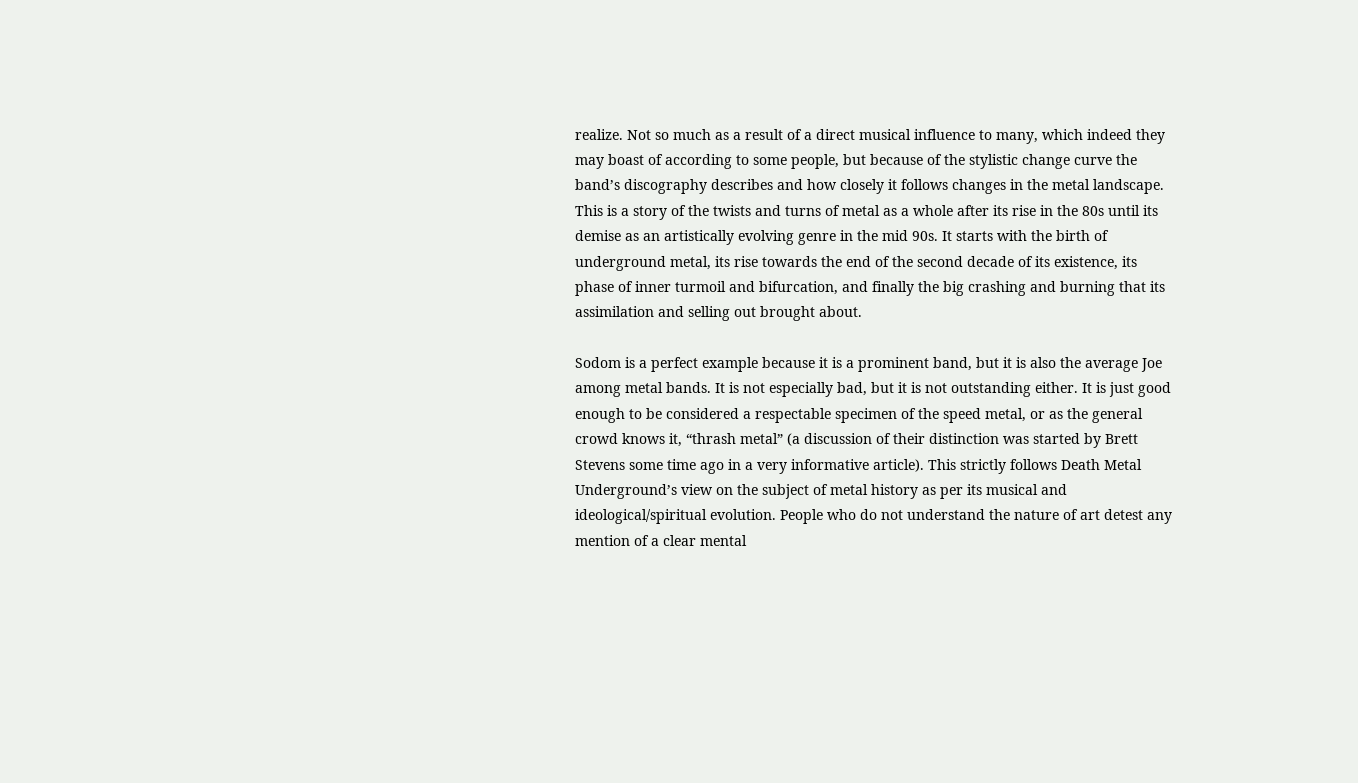realize. Not so much as a result of a direct musical influence to many, which indeed they may boast of according to some people, but because of the stylistic change curve the band’s discography describes and how closely it follows changes in the metal landscape. This is a story of the twists and turns of metal as a whole after its rise in the 80s until its demise as an artistically evolving genre in the mid 90s. It starts with the birth of underground metal, its rise towards the end of the second decade of its existence, its phase of inner turmoil and bifurcation, and finally the big crashing and burning that its assimilation and selling out brought about.

Sodom is a perfect example because it is a prominent band, but it is also the average Joe among metal bands. It is not especially bad, but it is not outstanding either. It is just good enough to be considered a respectable specimen of the speed metal, or as the general crowd knows it, “thrash metal” (a discussion of their distinction was started by Brett Stevens some time ago in a very informative article). This strictly follows Death Metal Underground’s view on the subject of metal history as per its musical and ideological/spiritual evolution. People who do not understand the nature of art detest any mention of a clear mental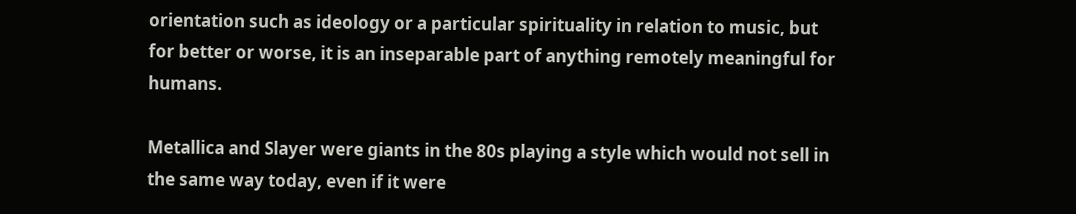orientation such as ideology or a particular spirituality in relation to music, but for better or worse, it is an inseparable part of anything remotely meaningful for humans.

Metallica and Slayer were giants in the 80s playing a style which would not sell in the same way today, even if it were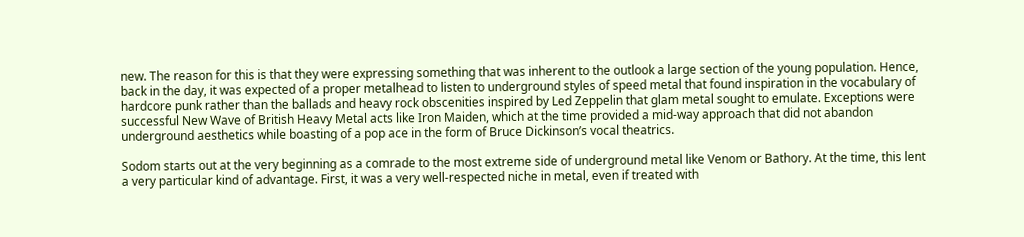new. The reason for this is that they were expressing something that was inherent to the outlook a large section of the young population. Hence, back in the day, it was expected of a proper metalhead to listen to underground styles of speed metal that found inspiration in the vocabulary of hardcore punk rather than the ballads and heavy rock obscenities inspired by Led Zeppelin that glam metal sought to emulate. Exceptions were successful New Wave of British Heavy Metal acts like Iron Maiden, which at the time provided a mid-way approach that did not abandon underground aesthetics while boasting of a pop ace in the form of Bruce Dickinson’s vocal theatrics.

Sodom starts out at the very beginning as a comrade to the most extreme side of underground metal like Venom or Bathory. At the time, this lent a very particular kind of advantage. First, it was a very well-respected niche in metal, even if treated with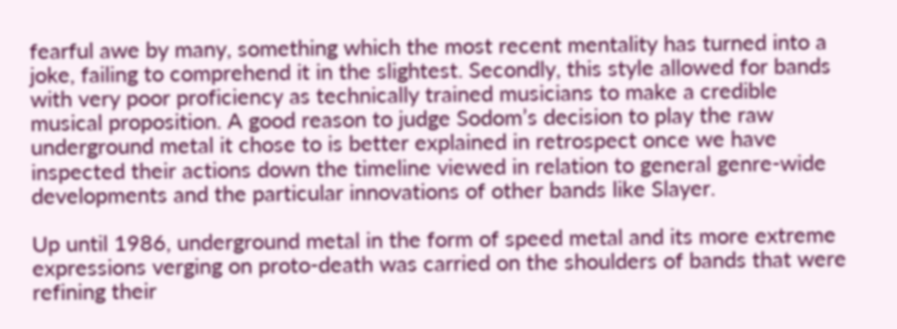fearful awe by many, something which the most recent mentality has turned into a joke, failing to comprehend it in the slightest. Secondly, this style allowed for bands with very poor proficiency as technically trained musicians to make a credible musical proposition. A good reason to judge Sodom’s decision to play the raw underground metal it chose to is better explained in retrospect once we have inspected their actions down the timeline viewed in relation to general genre-wide developments and the particular innovations of other bands like Slayer.

Up until 1986, underground metal in the form of speed metal and its more extreme expressions verging on proto-death was carried on the shoulders of bands that were refining their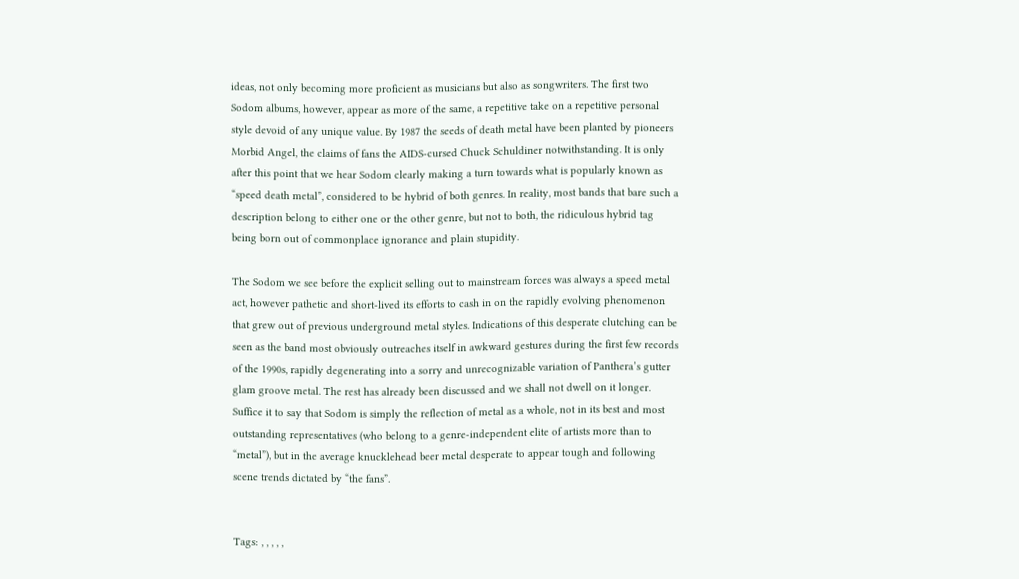ideas, not only becoming more proficient as musicians but also as songwriters. The first two Sodom albums, however, appear as more of the same, a repetitive take on a repetitive personal style devoid of any unique value. By 1987 the seeds of death metal have been planted by pioneers Morbid Angel, the claims of fans the AIDS-cursed Chuck Schuldiner notwithstanding. It is only after this point that we hear Sodom clearly making a turn towards what is popularly known as “speed death metal”, considered to be hybrid of both genres. In reality, most bands that bare such a description belong to either one or the other genre, but not to both, the ridiculous hybrid tag being born out of commonplace ignorance and plain stupidity.

The Sodom we see before the explicit selling out to mainstream forces was always a speed metal act, however pathetic and short-lived its efforts to cash in on the rapidly evolving phenomenon that grew out of previous underground metal styles. Indications of this desperate clutching can be seen as the band most obviously outreaches itself in awkward gestures during the first few records of the 1990s, rapidly degenerating into a sorry and unrecognizable variation of Panthera’s gutter glam groove metal. The rest has already been discussed and we shall not dwell on it longer. Suffice it to say that Sodom is simply the reflection of metal as a whole, not in its best and most outstanding representatives (who belong to a genre-independent elite of artists more than to “metal”), but in the average knucklehead beer metal desperate to appear tough and following scene trends dictated by “the fans”.


Tags: , , , , ,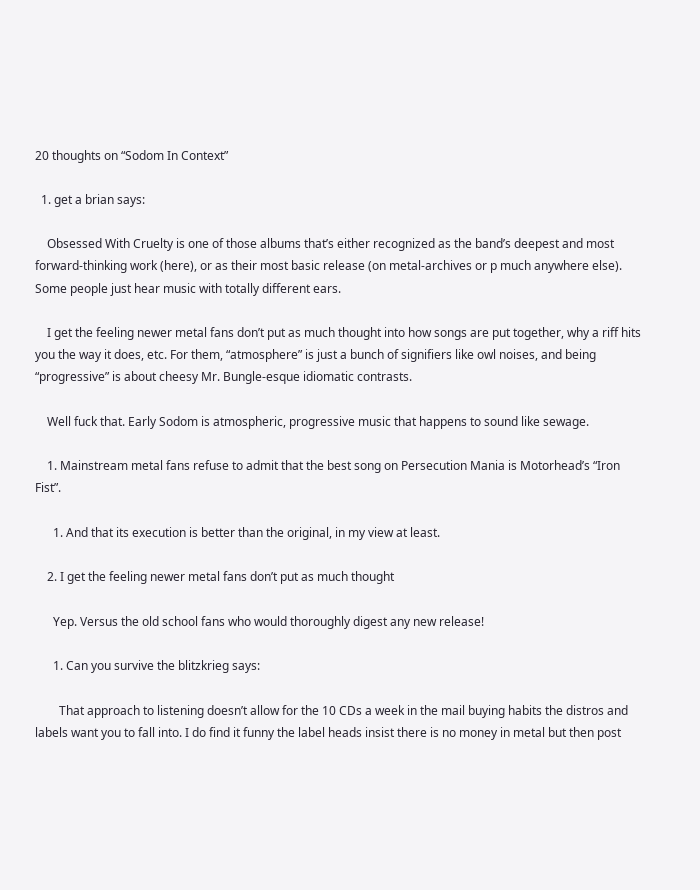20 thoughts on “Sodom In Context”

  1. get a brian says:

    Obsessed With Cruelty is one of those albums that’s either recognized as the band’s deepest and most forward-thinking work (here), or as their most basic release (on metal-archives or p much anywhere else). Some people just hear music with totally different ears.

    I get the feeling newer metal fans don’t put as much thought into how songs are put together, why a riff hits you the way it does, etc. For them, “atmosphere” is just a bunch of signifiers like owl noises, and being “progressive” is about cheesy Mr. Bungle-esque idiomatic contrasts.

    Well fuck that. Early Sodom is atmospheric, progressive music that happens to sound like sewage.

    1. Mainstream metal fans refuse to admit that the best song on Persecution Mania is Motorhead’s “Iron Fist”.

      1. And that its execution is better than the original, in my view at least.

    2. I get the feeling newer metal fans don’t put as much thought

      Yep. Versus the old school fans who would thoroughly digest any new release!

      1. Can you survive the blitzkrieg says:

        That approach to listening doesn’t allow for the 10 CDs a week in the mail buying habits the distros and labels want you to fall into. I do find it funny the label heads insist there is no money in metal but then post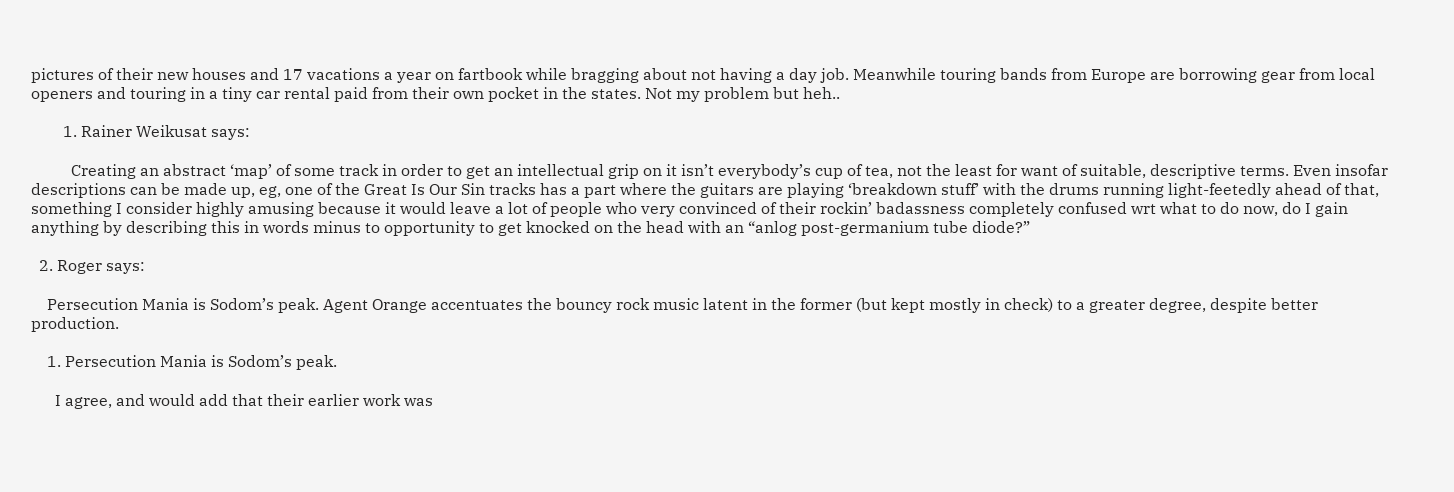pictures of their new houses and 17 vacations a year on fartbook while bragging about not having a day job. Meanwhile touring bands from Europe are borrowing gear from local openers and touring in a tiny car rental paid from their own pocket in the states. Not my problem but heh..

        1. Rainer Weikusat says:

          Creating an abstract ‘map’ of some track in order to get an intellectual grip on it isn’t everybody’s cup of tea, not the least for want of suitable, descriptive terms. Even insofar descriptions can be made up, eg, one of the Great Is Our Sin tracks has a part where the guitars are playing ‘breakdown stuff’ with the drums running light-feetedly ahead of that, something I consider highly amusing because it would leave a lot of people who very convinced of their rockin’ badassness completely confused wrt what to do now, do I gain anything by describing this in words minus to opportunity to get knocked on the head with an “anlog post-germanium tube diode?”

  2. Roger says:

    Persecution Mania is Sodom’s peak. Agent Orange accentuates the bouncy rock music latent in the former (but kept mostly in check) to a greater degree, despite better production.

    1. Persecution Mania is Sodom’s peak.

      I agree, and would add that their earlier work was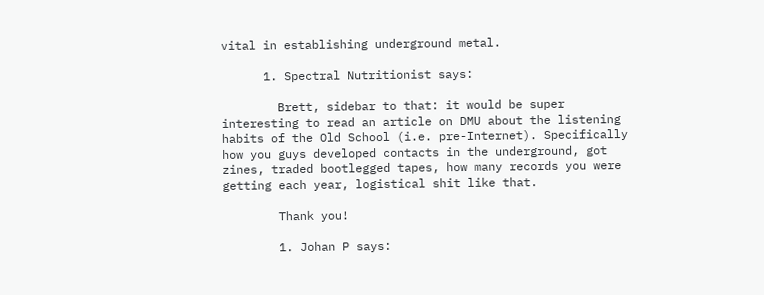vital in establishing underground metal.

      1. Spectral Nutritionist says:

        Brett, sidebar to that: it would be super interesting to read an article on DMU about the listening habits of the Old School (i.e. pre-Internet). Specifically how you guys developed contacts in the underground, got zines, traded bootlegged tapes, how many records you were getting each year, logistical shit like that.

        Thank you!

        1. Johan P says: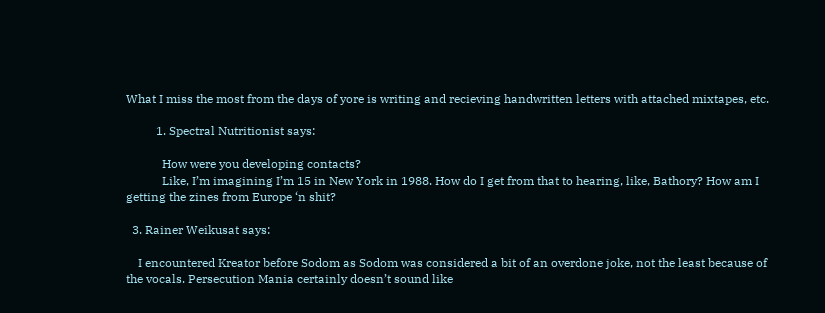What I miss the most from the days of yore is writing and recieving handwritten letters with attached mixtapes, etc.

          1. Spectral Nutritionist says:

            How were you developing contacts?
            Like, I’m imagining I’m 15 in New York in 1988. How do I get from that to hearing, like, Bathory? How am I getting the zines from Europe ‘n shit?

  3. Rainer Weikusat says:

    I encountered Kreator before Sodom as Sodom was considered a bit of an overdone joke, not the least because of the vocals. Persecution Mania certainly doesn’t sound like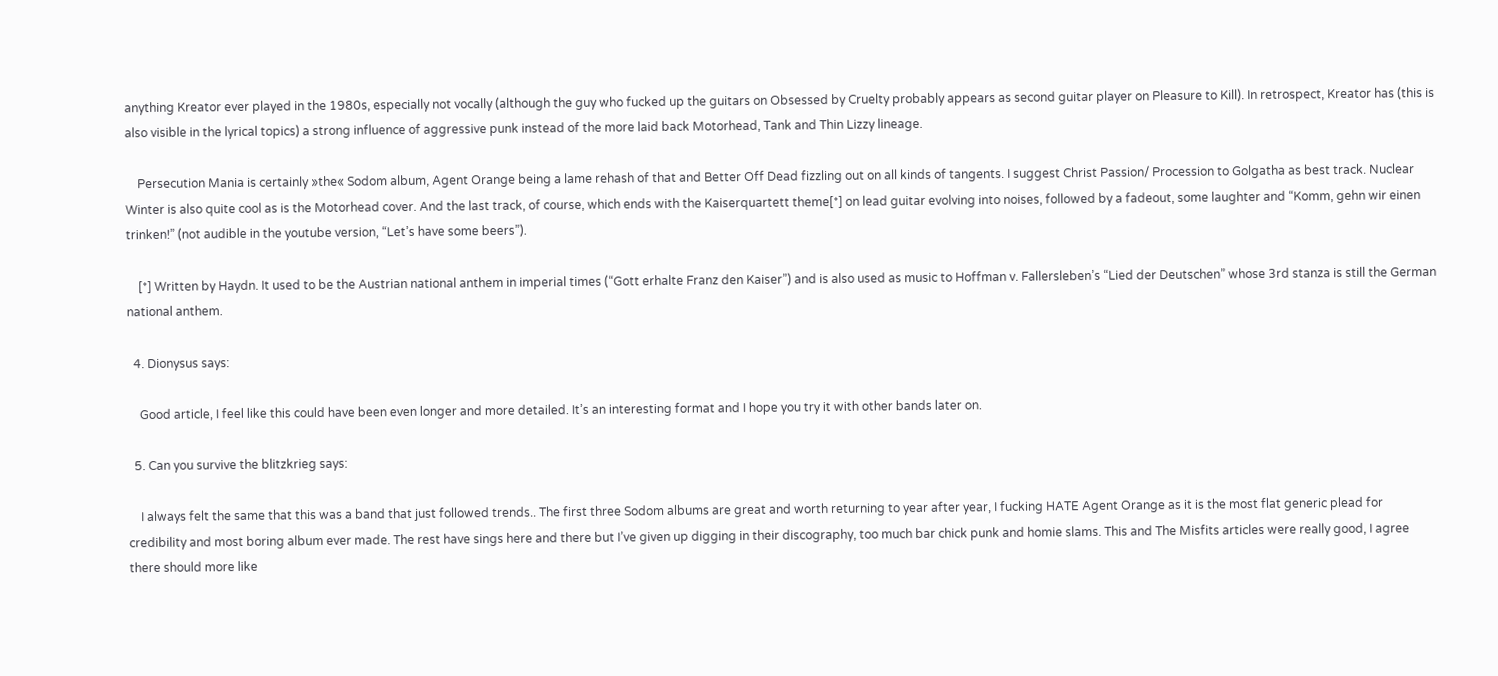anything Kreator ever played in the 1980s, especially not vocally (although the guy who fucked up the guitars on Obsessed by Cruelty probably appears as second guitar player on Pleasure to Kill). In retrospect, Kreator has (this is also visible in the lyrical topics) a strong influence of aggressive punk instead of the more laid back Motorhead, Tank and Thin Lizzy lineage.

    Persecution Mania is certainly »the« Sodom album, Agent Orange being a lame rehash of that and Better Off Dead fizzling out on all kinds of tangents. I suggest Christ Passion/ Procession to Golgatha as best track. Nuclear Winter is also quite cool as is the Motorhead cover. And the last track, of course, which ends with the Kaiserquartett theme[*] on lead guitar evolving into noises, followed by a fadeout, some laughter and “Komm, gehn wir einen trinken!” (not audible in the youtube version, “Let’s have some beers”).

    [*] Written by Haydn. It used to be the Austrian national anthem in imperial times (“Gott erhalte Franz den Kaiser”) and is also used as music to Hoffman v. Fallersleben’s “Lied der Deutschen” whose 3rd stanza is still the German national anthem.

  4. Dionysus says:

    Good article, I feel like this could have been even longer and more detailed. It’s an interesting format and I hope you try it with other bands later on.

  5. Can you survive the blitzkrieg says:

    I always felt the same that this was a band that just followed trends.. The first three Sodom albums are great and worth returning to year after year, I fucking HATE Agent Orange as it is the most flat generic plead for credibility and most boring album ever made. The rest have sings here and there but I’ve given up digging in their discography, too much bar chick punk and homie slams. This and The Misfits articles were really good, I agree there should more like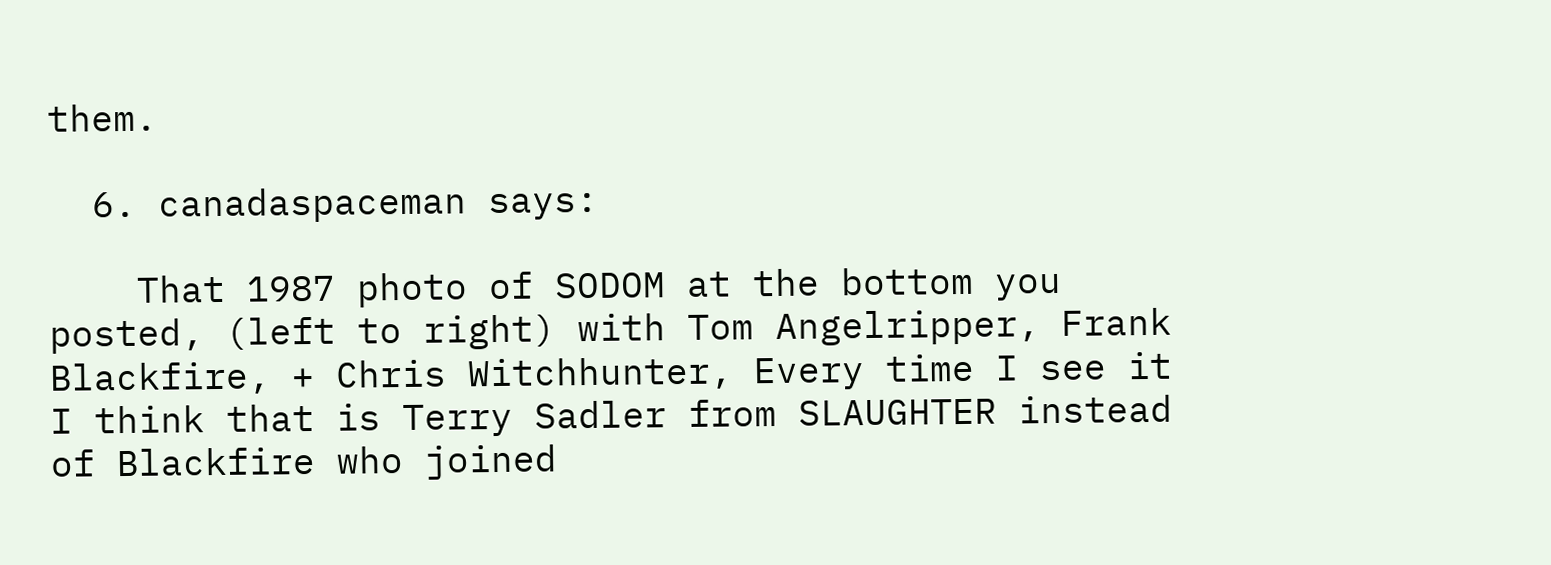them.

  6. canadaspaceman says:

    That 1987 photo of SODOM at the bottom you posted, (left to right) with Tom Angelripper, Frank Blackfire, + Chris Witchhunter, Every time I see it I think that is Terry Sadler from SLAUGHTER instead of Blackfire who joined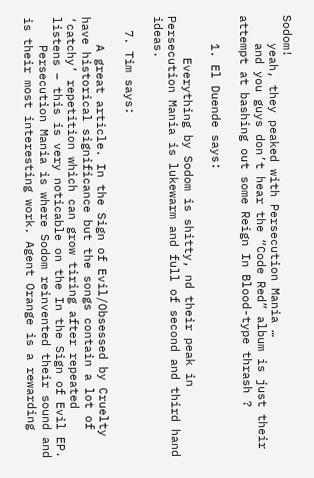Sodom!
    yeah, they peaked with Persecution Mania …
    and you guys don’t hear the “Code Red” album is just their attempt at bashing out some Reign In Blood-type thrash ?

    1. El Duende says:

      Everything by Sodom is shitty, nd their peak in Persecution Mania is lukewarm and full of second and third hand ideas.

  7. Tim says:

    A great article. In the Sign of Evil/Obsessed by Cruelty have historical significance but the songs contain a lot of ‘catchy’ repetition which can grow tiring after repeated listens – this is very noticable on the In the Sign of Evil EP.
    Persecution Mania is where Sodom reinvented their sound and is their most interesting work. Agent Orange is a rewarding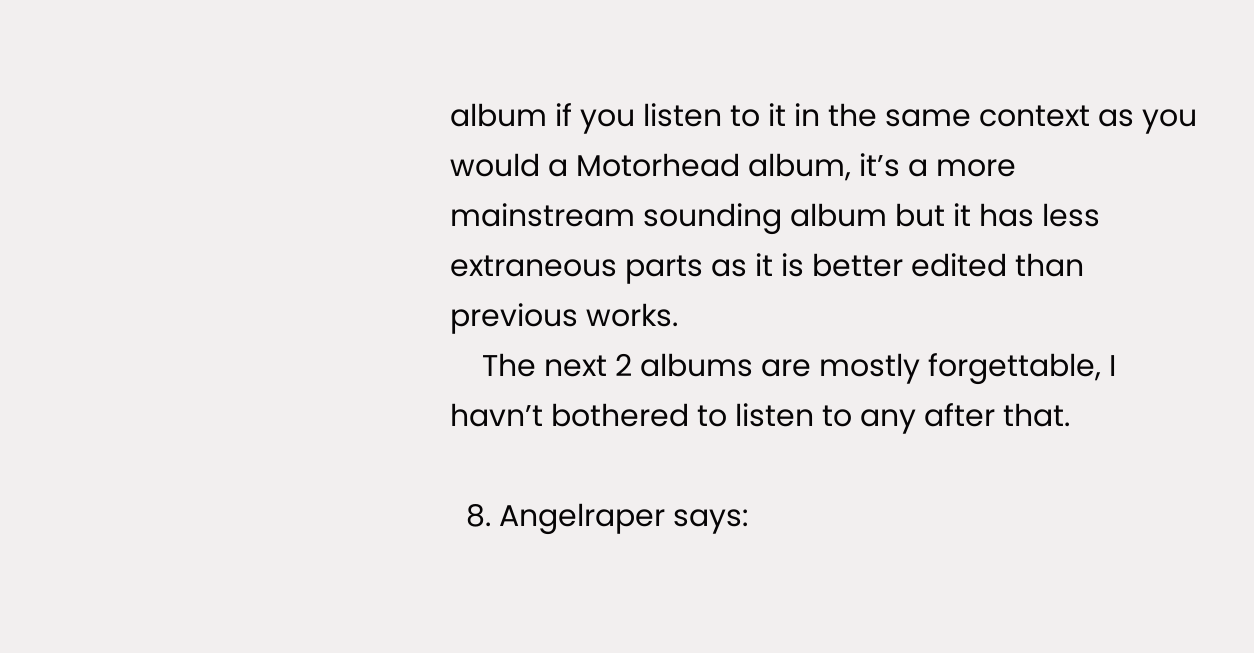album if you listen to it in the same context as you would a Motorhead album, it’s a more mainstream sounding album but it has less extraneous parts as it is better edited than previous works.
    The next 2 albums are mostly forgettable, I havn’t bothered to listen to any after that.

  8. Angelraper says: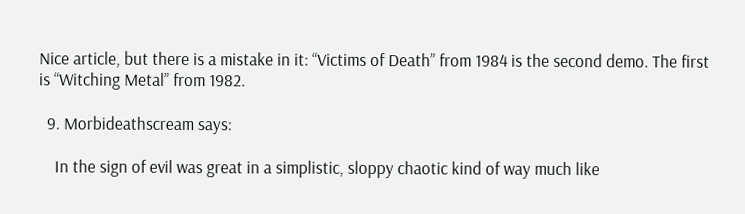Nice article, but there is a mistake in it: “Victims of Death” from 1984 is the second demo. The first is “Witching Metal” from 1982.

  9. Morbideathscream says:

    In the sign of evil was great in a simplistic, sloppy chaotic kind of way much like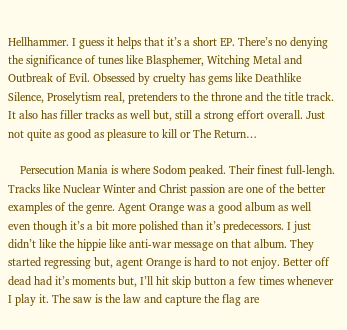Hellhammer. I guess it helps that it’s a short EP. There’s no denying the significance of tunes like Blasphemer, Witching Metal and Outbreak of Evil. Obsessed by cruelty has gems like Deathlike Silence, Proselytism real, pretenders to the throne and the title track. It also has filler tracks as well but, still a strong effort overall. Just not quite as good as pleasure to kill or The Return…

    Persecution Mania is where Sodom peaked. Their finest full-lengh. Tracks like Nuclear Winter and Christ passion are one of the better examples of the genre. Agent Orange was a good album as well even though it’s a bit more polished than it’s predecessors. I just didn’t like the hippie like anti-war message on that album. They started regressing but, agent Orange is hard to not enjoy. Better off dead had it’s moments but, I’ll hit skip button a few times whenever I play it. The saw is the law and capture the flag are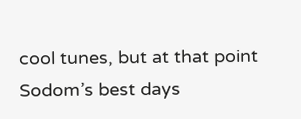cool tunes, but at that point Sodom’s best days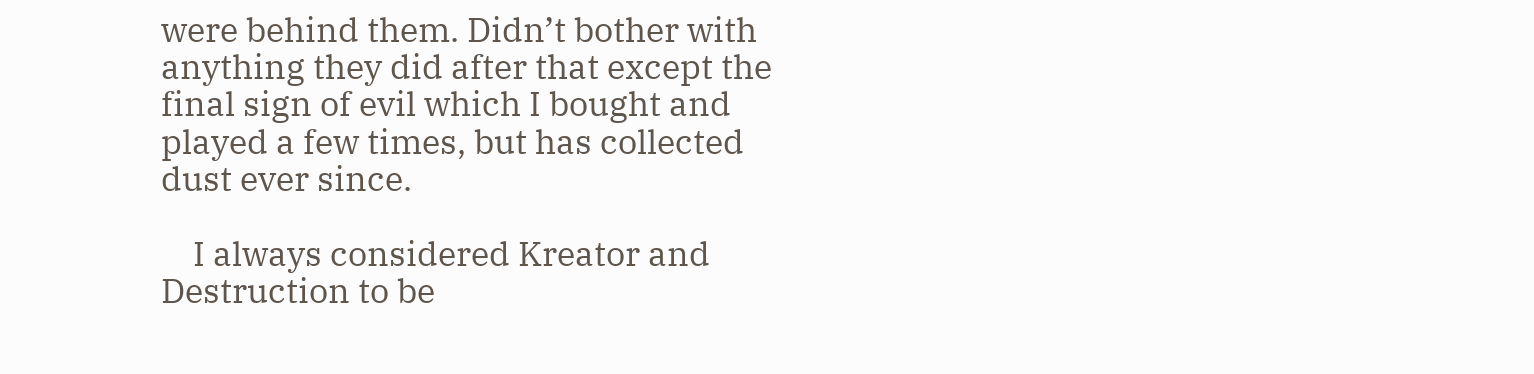were behind them. Didn’t bother with anything they did after that except the final sign of evil which I bought and played a few times, but has collected dust ever since.

    I always considered Kreator and Destruction to be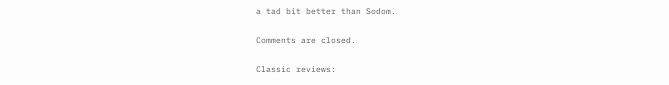a tad bit better than Sodom.

Comments are closed.

Classic reviews: